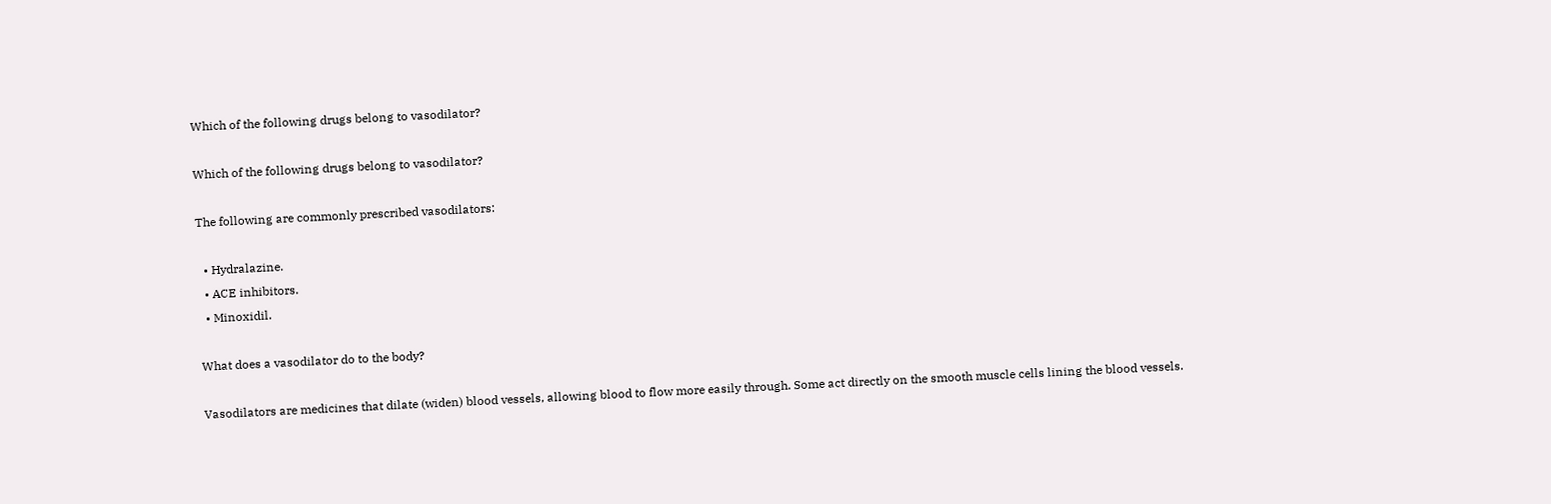Which of the following drugs belong to vasodilator?

Which of the following drugs belong to vasodilator?

The following are commonly prescribed vasodilators:

  • Hydralazine.
  • ACE inhibitors.
  • Minoxidil.

What does a vasodilator do to the body?

Vasodilators are medicines that dilate (widen) blood vessels, allowing blood to flow more easily through. Some act directly on the smooth muscle cells lining the blood vessels.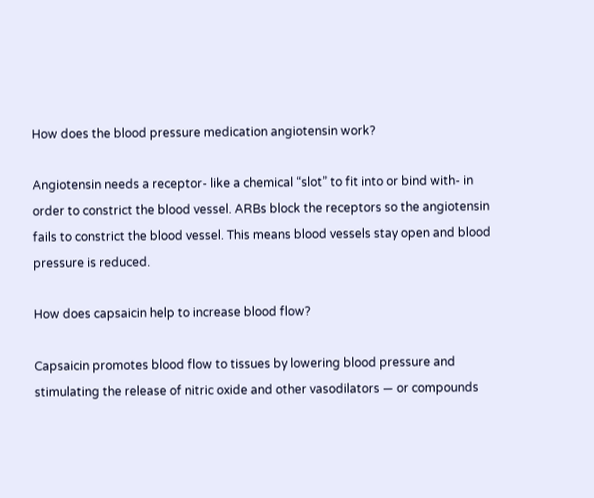How does the blood pressure medication angiotensin work?

Angiotensin needs a receptor- like a chemical “slot” to fit into or bind with- in order to constrict the blood vessel. ARBs block the receptors so the angiotensin fails to constrict the blood vessel. This means blood vessels stay open and blood pressure is reduced.

How does capsaicin help to increase blood flow?

Capsaicin promotes blood flow to tissues by lowering blood pressure and stimulating the release of nitric oxide and other vasodilators — or compounds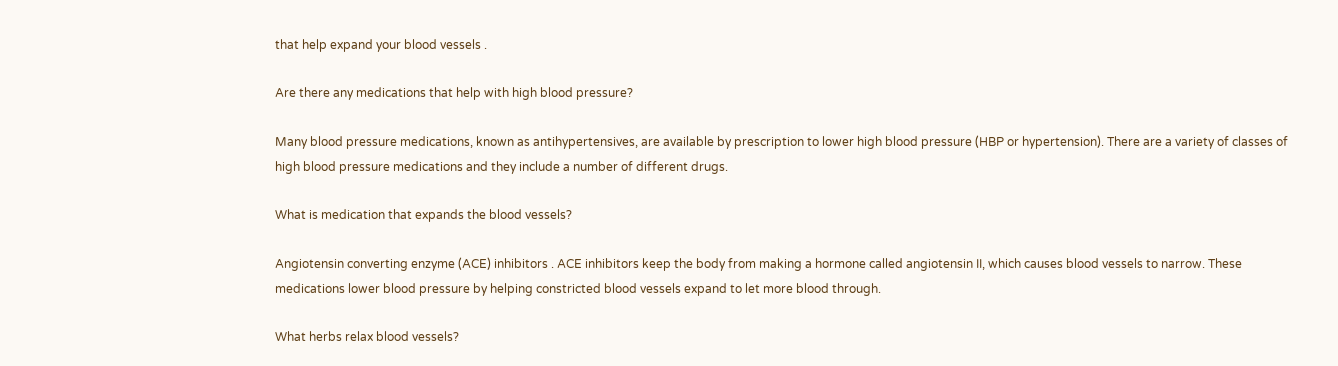that help expand your blood vessels .

Are there any medications that help with high blood pressure?

Many blood pressure medications, known as antihypertensives, are available by prescription to lower high blood pressure (HBP or hypertension). There are a variety of classes of high blood pressure medications and they include a number of different drugs.

What is medication that expands the blood vessels?

Angiotensin converting enzyme (ACE) inhibitors . ACE inhibitors keep the body from making a hormone called angiotensin II, which causes blood vessels to narrow. These medications lower blood pressure by helping constricted blood vessels expand to let more blood through.

What herbs relax blood vessels?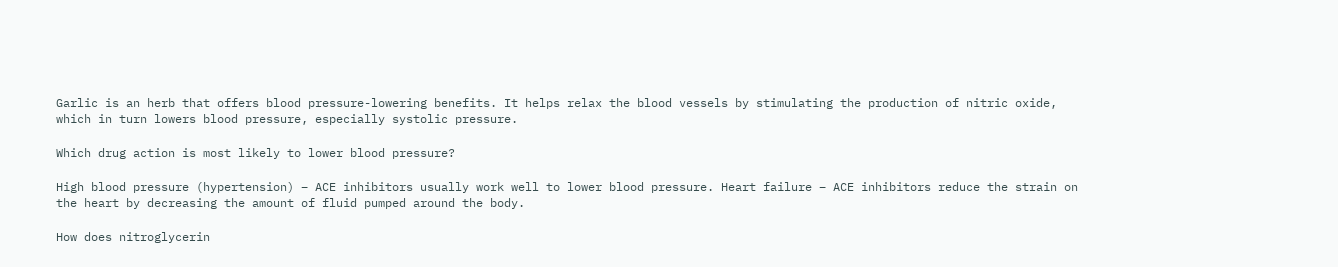Garlic is an herb that offers blood pressure-lowering benefits. It helps relax the blood vessels by stimulating the production of nitric oxide, which in turn lowers blood pressure, especially systolic pressure.

Which drug action is most likely to lower blood pressure?

High blood pressure (hypertension) – ACE inhibitors usually work well to lower blood pressure. Heart failure – ACE inhibitors reduce the strain on the heart by decreasing the amount of fluid pumped around the body.

How does nitroglycerin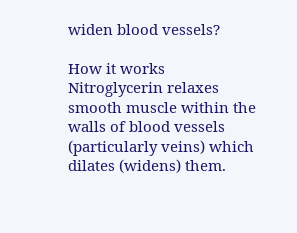widen blood vessels?

How it works Nitroglycerin relaxes smooth muscle within the walls of blood vessels (particularly veins) which dilates (widens) them.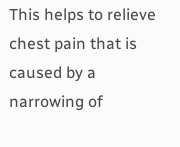This helps to relieve chest pain that is caused by a narrowing of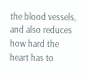the blood vessels, and also reduces how hard the heart has to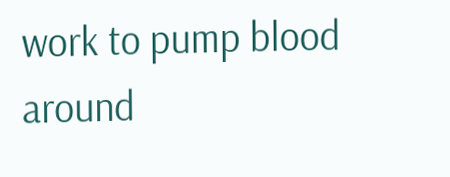work to pump blood around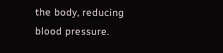the body, reducing blood pressure.